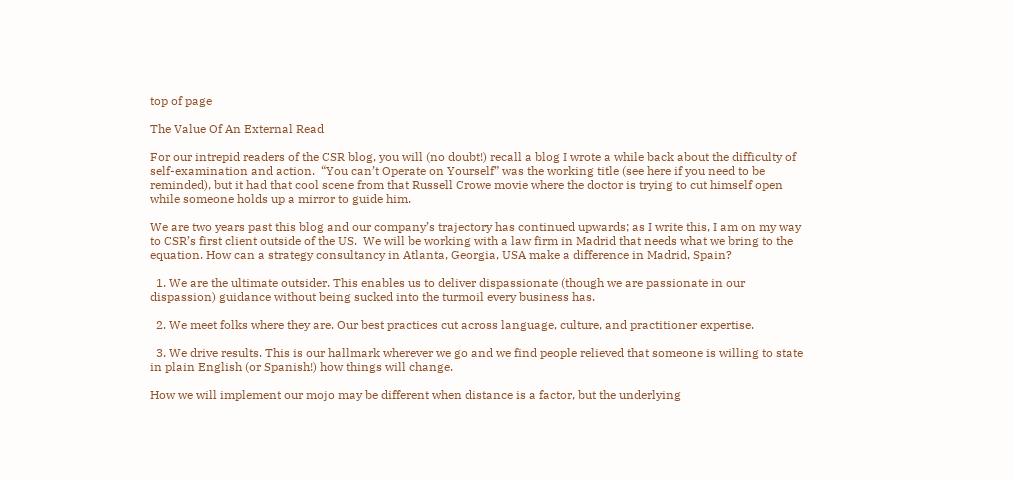top of page

The Value Of An External Read

For our intrepid readers of the CSR blog, you will (no doubt!) recall a blog I wrote a while back about the difficulty of self-examination and action.  “You can’t Operate on Yourself” was the working title (see here if you need to be reminded), but it had that cool scene from that Russell Crowe movie where the doctor is trying to cut himself open while someone holds up a mirror to guide him.

We are two years past this blog and our company’s trajectory has continued upwards; as I write this, I am on my way to CSR’s first client outside of the US.  We will be working with a law firm in Madrid that needs what we bring to the equation. How can a strategy consultancy in Atlanta, Georgia, USA make a difference in Madrid, Spain?

  1. We are the ultimate outsider. This enables us to deliver dispassionate (though we are passionate in our dispassion) guidance without being sucked into the turmoil every business has.

  2. We meet folks where they are. Our best practices cut across language, culture, and practitioner expertise.

  3. We drive results. This is our hallmark wherever we go and we find people relieved that someone is willing to state in plain English (or Spanish!) how things will change.

How we will implement our mojo may be different when distance is a factor, but the underlying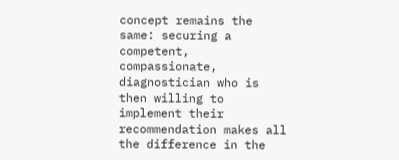concept remains the same: securing a competent, compassionate, diagnostician who is then willing to implement their recommendation makes all the difference in the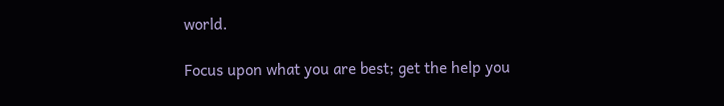world.

Focus upon what you are best; get the help you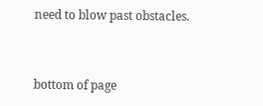need to blow past obstacles.


bottom of page